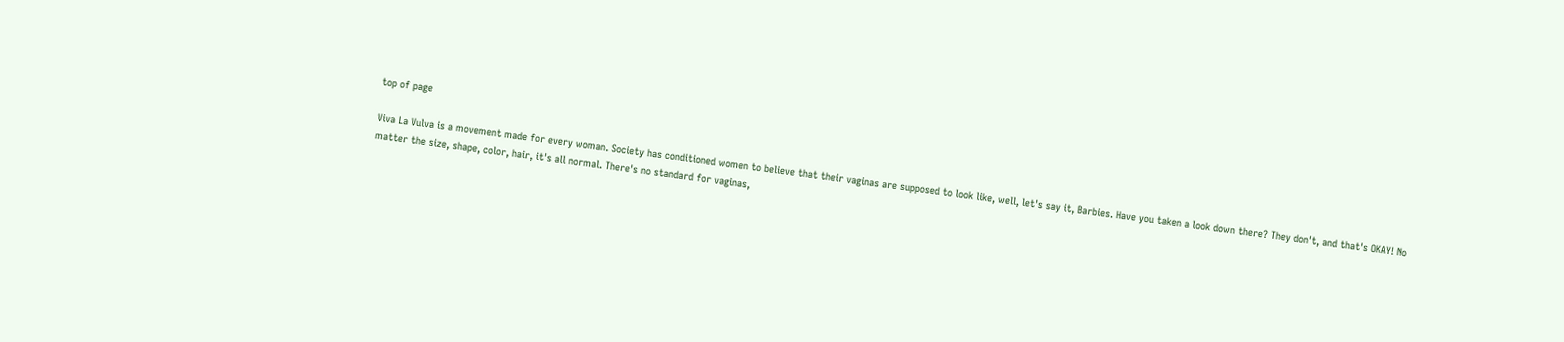top of page

Viva La Vulva is a movement made for every woman. Society has conditioned women to believe that their vaginas are supposed to look like, well, let's say it, Barbies. Have you taken a look down there? They don't, and that's OKAY! No matter the size, shape, color, hair, it's all normal. There's no standard for vaginas,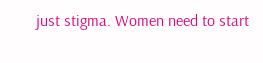just stigma. Women need to start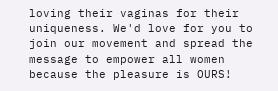loving their vaginas for their uniqueness. We'd love for you to join our movement and spread the message to empower all women because the pleasure is OURS!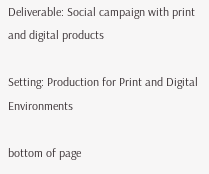Deliverable: Social campaign with print and digital products

Setting: Production for Print and Digital Environments

bottom of page